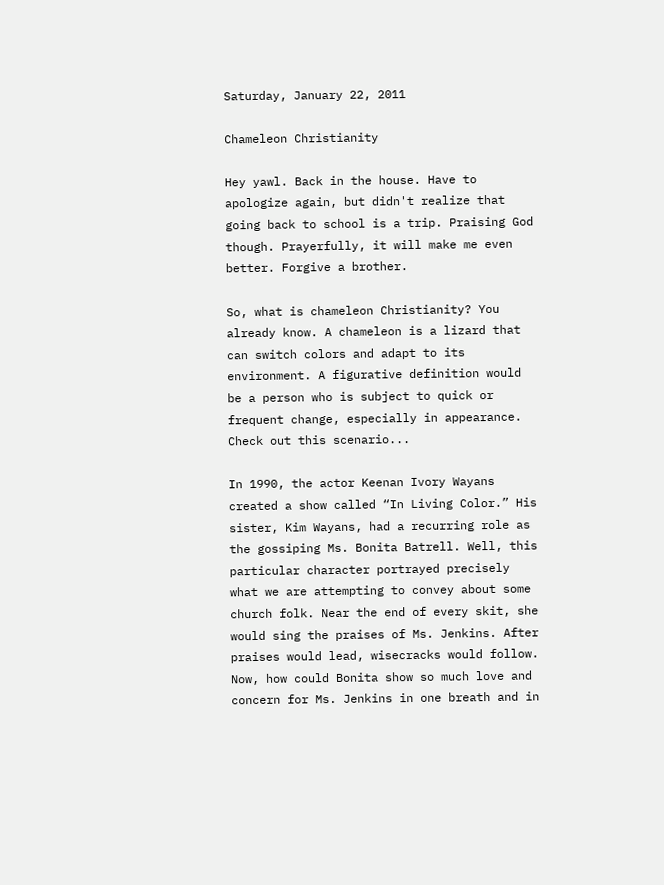Saturday, January 22, 2011

Chameleon Christianity

Hey yawl. Back in the house. Have to apologize again, but didn't realize that going back to school is a trip. Praising God though. Prayerfully, it will make me even better. Forgive a brother.

So, what is chameleon Christianity? You already know. A chameleon is a lizard that can switch colors and adapt to its environment. A figurative definition would be a person who is subject to quick or frequent change, especially in appearance. Check out this scenario...

In 1990, the actor Keenan Ivory Wayans created a show called “In Living Color.” His sister, Kim Wayans, had a recurring role as the gossiping Ms. Bonita Batrell. Well, this particular character portrayed precisely what we are attempting to convey about some church folk. Near the end of every skit, she would sing the praises of Ms. Jenkins. After praises would lead, wisecracks would follow. Now, how could Bonita show so much love and concern for Ms. Jenkins in one breath and in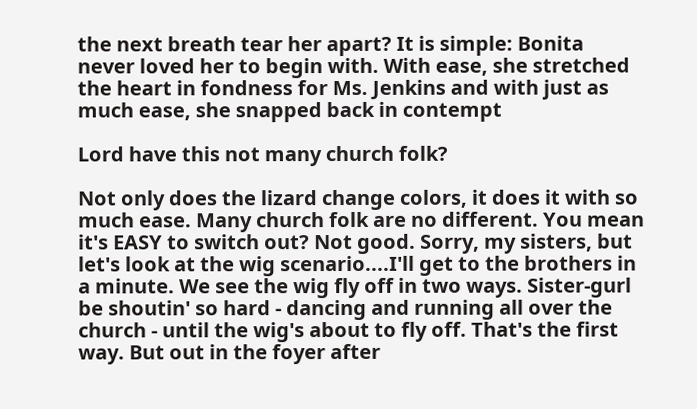the next breath tear her apart? It is simple: Bonita never loved her to begin with. With ease, she stretched the heart in fondness for Ms. Jenkins and with just as much ease, she snapped back in contempt

Lord have this not many church folk?

Not only does the lizard change colors, it does it with so much ease. Many church folk are no different. You mean it's EASY to switch out? Not good. Sorry, my sisters, but let's look at the wig scenario....I'll get to the brothers in a minute. We see the wig fly off in two ways. Sister-gurl be shoutin' so hard - dancing and running all over the church - until the wig's about to fly off. That's the first way. But out in the foyer after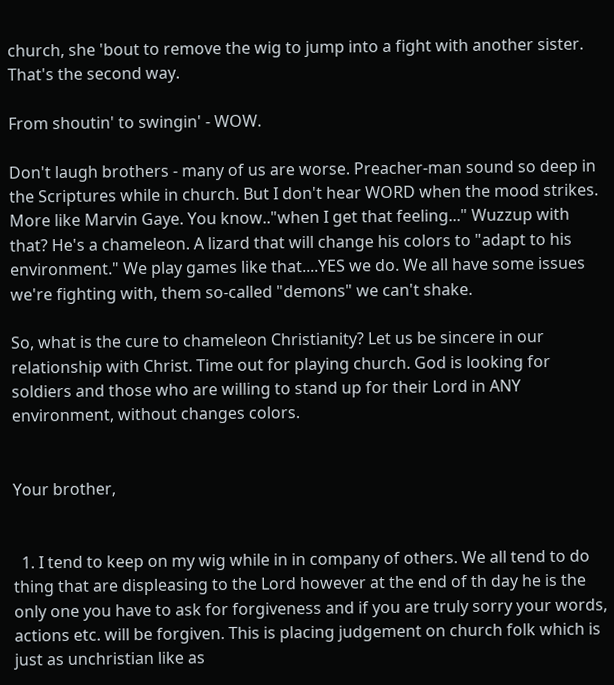church, she 'bout to remove the wig to jump into a fight with another sister. That's the second way.

From shoutin' to swingin' - WOW.

Don't laugh brothers - many of us are worse. Preacher-man sound so deep in the Scriptures while in church. But I don't hear WORD when the mood strikes. More like Marvin Gaye. You know.."when I get that feeling..." Wuzzup with that? He's a chameleon. A lizard that will change his colors to "adapt to his environment." We play games like that....YES we do. We all have some issues we're fighting with, them so-called "demons" we can't shake.

So, what is the cure to chameleon Christianity? Let us be sincere in our relationship with Christ. Time out for playing church. God is looking for soldiers and those who are willing to stand up for their Lord in ANY environment, without changes colors.


Your brother,


  1. I tend to keep on my wig while in in company of others. We all tend to do thing that are displeasing to the Lord however at the end of th day he is the only one you have to ask for forgiveness and if you are truly sorry your words, actions etc. will be forgiven. This is placing judgement on church folk which is just as unchristian like as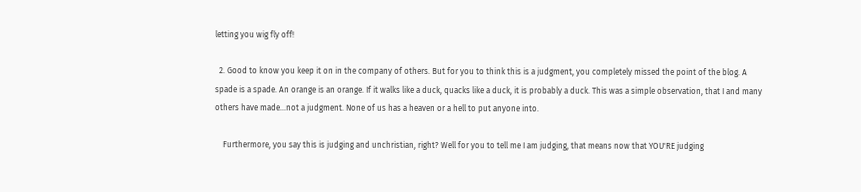letting you wig fly off!

  2. Good to know you keep it on in the company of others. But for you to think this is a judgment, you completely missed the point of the blog. A spade is a spade. An orange is an orange. If it walks like a duck, quacks like a duck, it is probably a duck. This was a simple observation, that I and many others have made...not a judgment. None of us has a heaven or a hell to put anyone into.

    Furthermore, you say this is judging and unchristian, right? Well for you to tell me I am judging, that means now that YOU'RE judging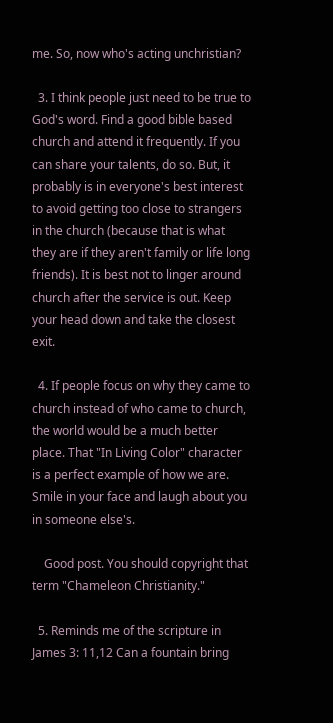me. So, now who's acting unchristian?

  3. I think people just need to be true to God's word. Find a good bible based church and attend it frequently. If you can share your talents, do so. But, it probably is in everyone's best interest to avoid getting too close to strangers in the church (because that is what they are if they aren't family or life long friends). It is best not to linger around church after the service is out. Keep your head down and take the closest exit.

  4. If people focus on why they came to church instead of who came to church, the world would be a much better place. That "In Living Color" character is a perfect example of how we are. Smile in your face and laugh about you in someone else's.

    Good post. You should copyright that term "Chameleon Christianity."

  5. Reminds me of the scripture in James 3: 11,12 Can a fountain bring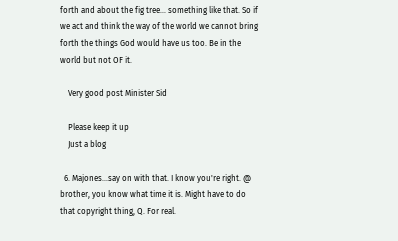forth and about the fig tree... something like that. So if we act and think the way of the world we cannot bring forth the things God would have us too. Be in the world but not OF it.

    Very good post Minister Sid

    Please keep it up
    Just a blog

  6. Majones...say on with that. I know you're right. @ brother, you know what time it is. Might have to do that copyright thing, Q. For real.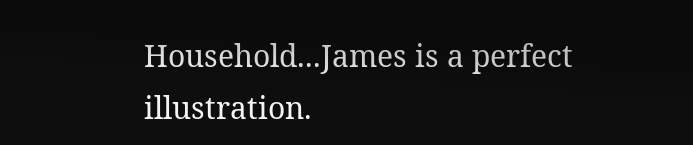Household...James is a perfect illustration.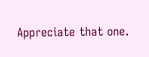Appreciate that one.